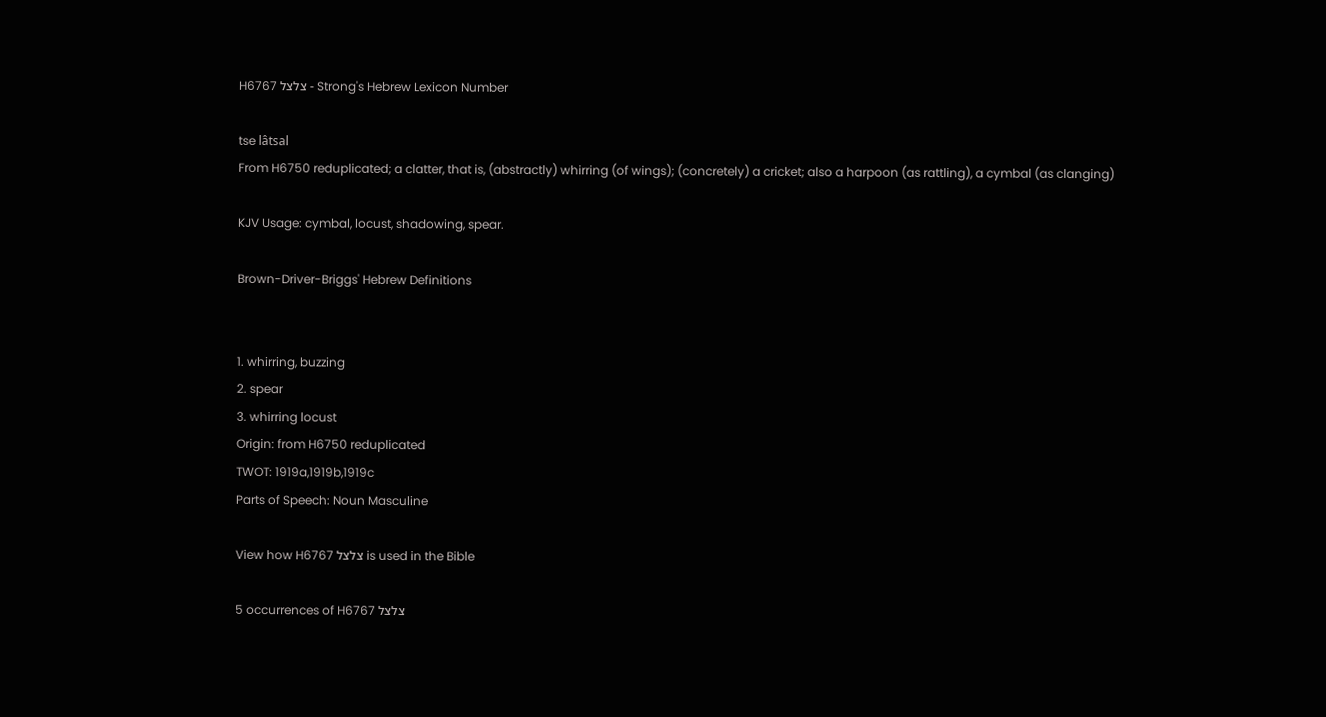H6767 צלצל - Strong's Hebrew Lexicon Number

tse lâtsal
From H6750 reduplicated; a clatter, that is, (abstractly) whirring (of wings); (concretely) a cricket; also a harpoon (as rattling), a cymbal (as clanging)

KJV Usage: cymbal, locust, shadowing, spear.

Brown-Driver-Briggs' Hebrew Definitions


1. whirring, buzzing
2. spear
3. whirring locust
Origin: from H6750 reduplicated
TWOT: 1919a,1919b,1919c
Parts of Speech: Noun Masculine

View how H6767 צלצל is used in the Bible

5 occurrences of H6767 צלצל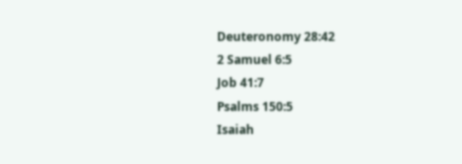Deuteronomy 28:42
2 Samuel 6:5
Job 41:7
Psalms 150:5
Isaiah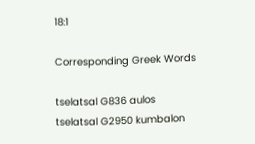18:1

Corresponding Greek Words

tselatsal G836 aulos
tselatsal G2950 kumbalon